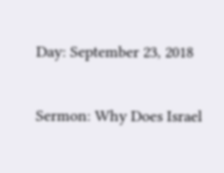Day: September 23, 2018

Sermon: Why Does Israel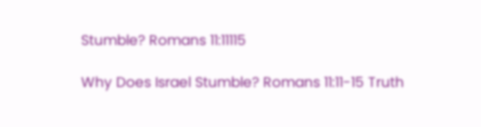Stumble? Romans 11:11115

Why Does Israel Stumble? Romans 11:11-15 Truth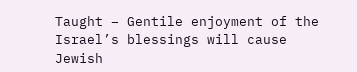Taught – Gentile enjoyment of the Israel’s blessings will cause Jewish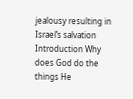jealousy resulting in Israel’s salvation Introduction Why does God do the things He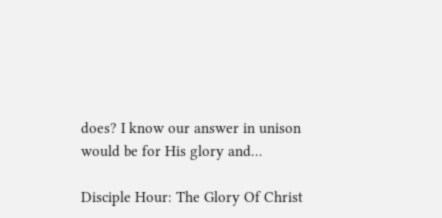does? I know our answer in unison would be for His glory and…

Disciple Hour: The Glory Of Christ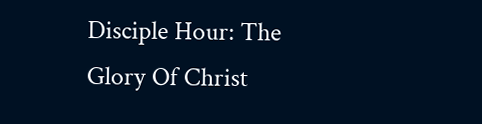Disciple Hour: The Glory Of Christ